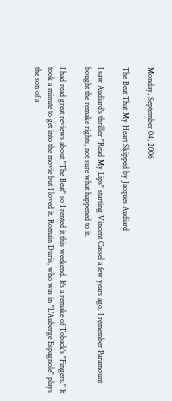Monday, September 04, 2006

The Beat That My Heart Skipped by Jacques Audiard

I saw Audiard's thriller "Read My Lips" starting Vincent Cassel a few years ago. I remember Paramount bought the remake rights, not sure what happened to it.

I had read great reviews about "The Beat" so I rented it this weekend. It's a remake of Toback's "Fingers." It took a minute to get into the movie but I loved it. Romain Duris, who was in "L'Auberge Espagnole" plays the son of a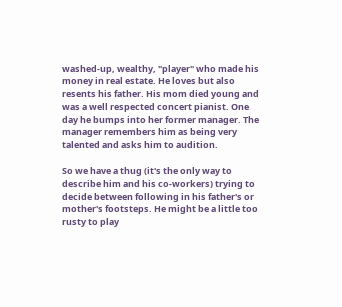washed-up, wealthy, "player" who made his money in real estate. He loves but also resents his father. His mom died young and was a well respected concert pianist. One day he bumps into her former manager. The manager remembers him as being very talented and asks him to audition.

So we have a thug (it's the only way to describe him and his co-workers) trying to decide between following in his father's or mother's footsteps. He might be a little too rusty to play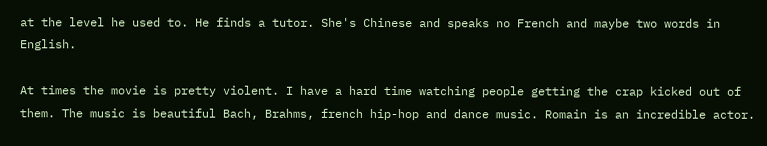at the level he used to. He finds a tutor. She's Chinese and speaks no French and maybe two words in English.

At times the movie is pretty violent. I have a hard time watching people getting the crap kicked out of them. The music is beautiful Bach, Brahms, french hip-hop and dance music. Romain is an incredible actor.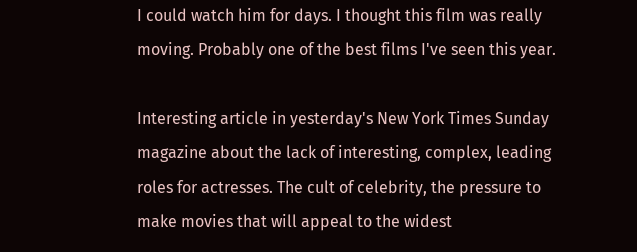I could watch him for days. I thought this film was really moving. Probably one of the best films I've seen this year.

Interesting article in yesterday's New York Times Sunday magazine about the lack of interesting, complex, leading roles for actresses. The cult of celebrity, the pressure to make movies that will appeal to the widest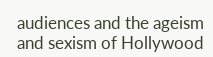audiences and the ageism and sexism of Hollywood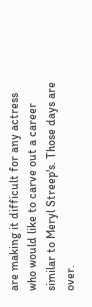are making it difficult for any actress who would like to carve out a career similar to Meryl Streep's. Those days are over.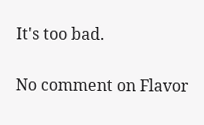It's too bad.

No comment on Flavor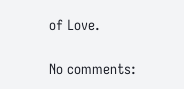of Love.

No comments: